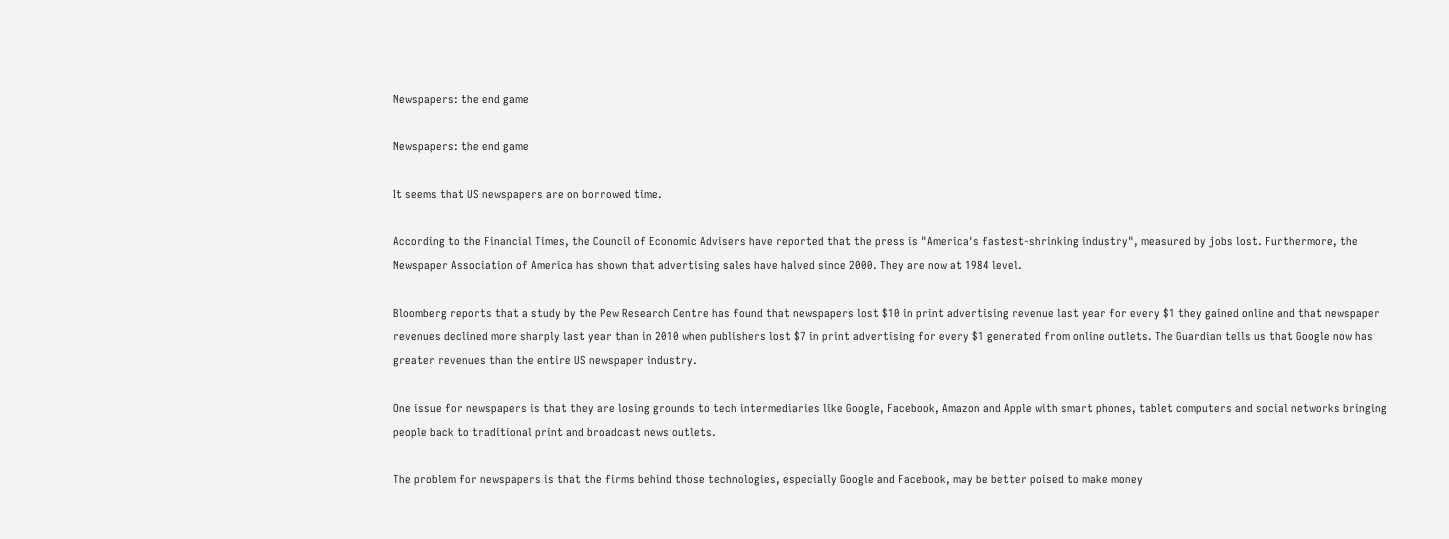Newspapers: the end game

Newspapers: the end game

It seems that US newspapers are on borrowed time.

According to the Financial Times, the Council of Economic Advisers have reported that the press is "America's fastest-shrinking industry", measured by jobs lost. Furthermore, the Newspaper Association of America has shown that advertising sales have halved since 2000. They are now at 1984 level.

Bloomberg reports that a study by the Pew Research Centre has found that newspapers lost $10 in print advertising revenue last year for every $1 they gained online and that newspaper revenues declined more sharply last year than in 2010 when publishers lost $7 in print advertising for every $1 generated from online outlets. The Guardian tells us that Google now has greater revenues than the entire US newspaper industry.

One issue for newspapers is that they are losing grounds to tech intermediaries like Google, Facebook, Amazon and Apple with smart phones, tablet computers and social networks bringing people back to traditional print and broadcast news outlets.

The problem for newspapers is that the firms behind those technologies, especially Google and Facebook, may be better poised to make money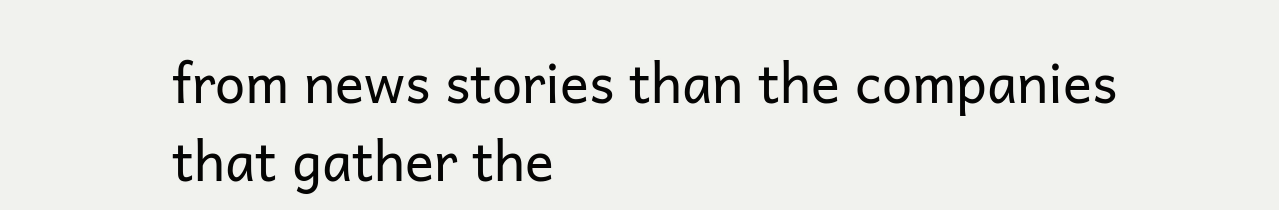from news stories than the companies that gather the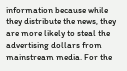information because while they distribute the news, they are more likely to steal the advertising dollars from mainstream media. For the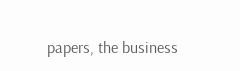papers, the business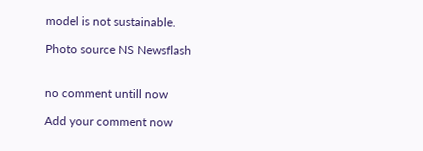model is not sustainable.

Photo source NS Newsflash


no comment untill now

Add your comment now